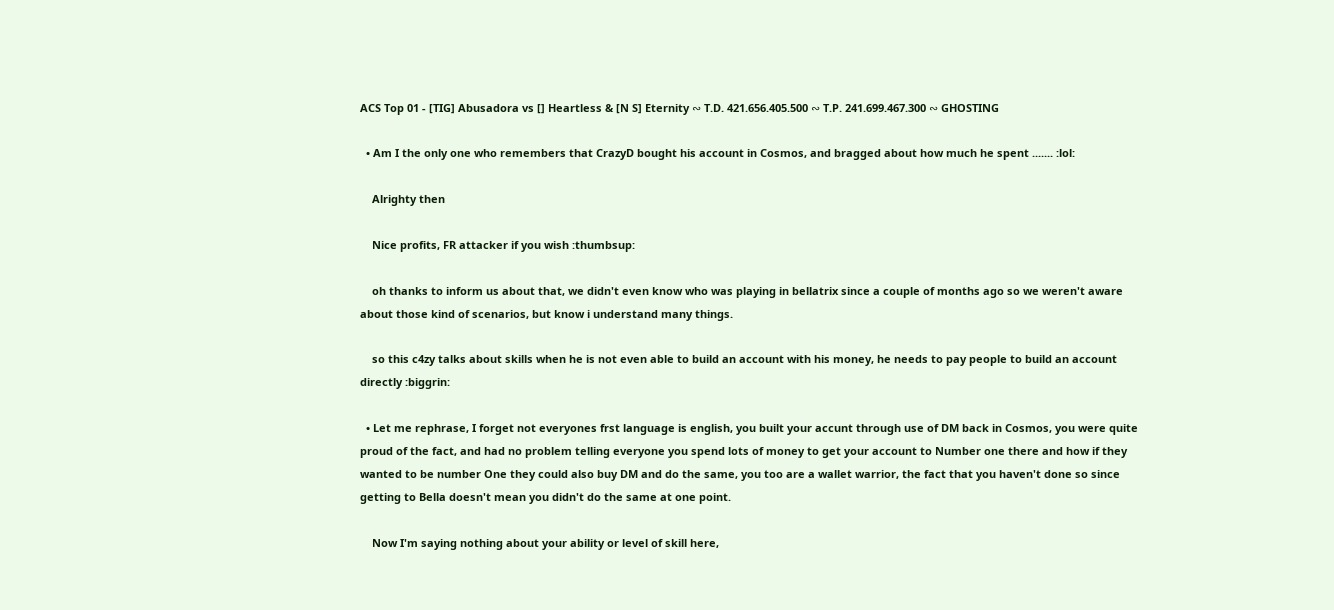ACS Top 01 - [TIG] Abusadora vs [] Heartless & [N S] Eternity ∾ T.D. 421.656.405.500 ∾ T.P. 241.699.467.300 ∾ GHOSTING

  • Am I the only one who remembers that CrazyD bought his account in Cosmos, and bragged about how much he spent ....... :lol:

    Alrighty then

    Nice profits, FR attacker if you wish :thumbsup:

    oh thanks to inform us about that, we didn't even know who was playing in bellatrix since a couple of months ago so we weren't aware about those kind of scenarios, but know i understand many things.

    so this c4zy talks about skills when he is not even able to build an account with his money, he needs to pay people to build an account directly :biggrin:

  • Let me rephrase, I forget not everyones frst language is english, you built your accunt through use of DM back in Cosmos, you were quite proud of the fact, and had no problem telling everyone you spend lots of money to get your account to Number one there and how if they wanted to be number One they could also buy DM and do the same, you too are a wallet warrior, the fact that you haven't done so since getting to Bella doesn't mean you didn't do the same at one point.

    Now I'm saying nothing about your ability or level of skill here,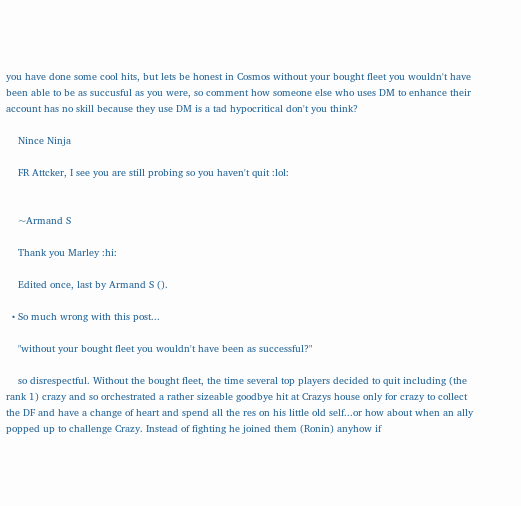you have done some cool hits, but lets be honest in Cosmos without your bought fleet you wouldn't have been able to be as succusful as you were, so comment how someone else who uses DM to enhance their account has no skill because they use DM is a tad hypocritical don't you think?

    Nince Ninja

    FR Attcker, I see you are still probing so you haven't quit :lol:


    ~Armand S

    Thank you Marley :hi:

    Edited once, last by Armand S ().

  • So much wrong with this post...

    "without your bought fleet you wouldn't have been as successful?"

    so disrespectful. Without the bought fleet, the time several top players decided to quit including (the rank 1) crazy and so orchestrated a rather sizeable goodbye hit at Crazys house only for crazy to collect the DF and have a change of heart and spend all the res on his little old self...or how about when an ally popped up to challenge Crazy. Instead of fighting he joined them (Ronin) anyhow if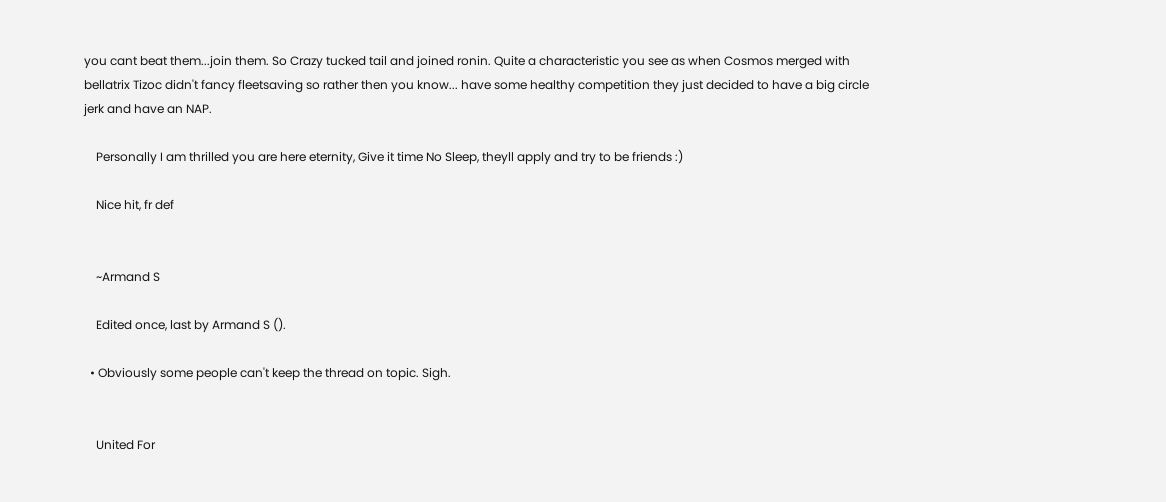you cant beat them...join them. So Crazy tucked tail and joined ronin. Quite a characteristic you see as when Cosmos merged with bellatrix Tizoc didn't fancy fleetsaving so rather then you know... have some healthy competition they just decided to have a big circle jerk and have an NAP.

    Personally I am thrilled you are here eternity, Give it time No Sleep, theyll apply and try to be friends :)

    Nice hit, fr def


    ~Armand S

    Edited once, last by Armand S ().

  • Obviously some people can't keep the thread on topic. Sigh.


    United For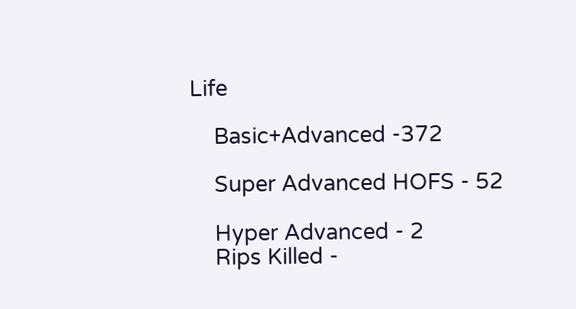Life

    Basic+Advanced -372

    Super Advanced HOFS - 52

    Hyper Advanced - 2
    Rips Killed -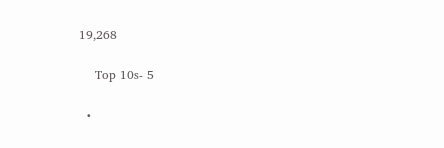19,268

    Top 10s- 5

  •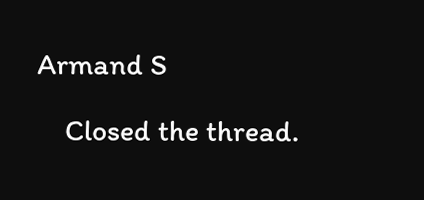Armand S

    Closed the thread.